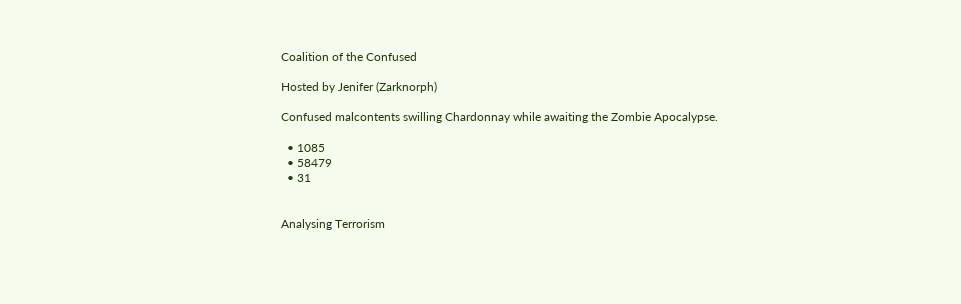Coalition of the Confused

Hosted by Jenifer (Zarknorph)

Confused malcontents swilling Chardonnay while awaiting the Zombie Apocalypse.

  • 1085
  • 58479
  • 31


Analysing Terrorism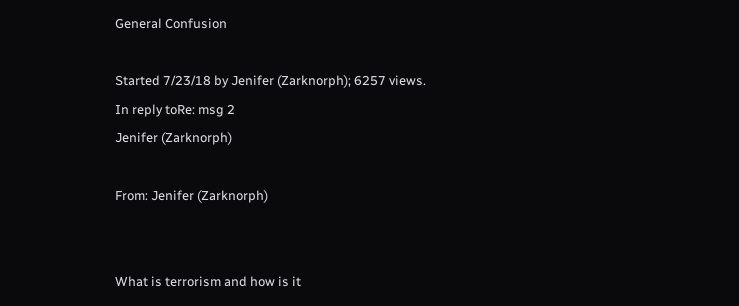General Confusion

Started 7/23/18 by Jenifer (Zarknorph); 6257 views.
In reply toRe: msg 2
Jenifer (Zarknorph)

From: Jenifer (Zarknorph)


What is terrorism and how is it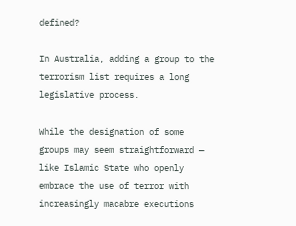defined?

In Australia, adding a group to the terrorism list requires a long legislative process.

While the designation of some groups may seem straightforward — like Islamic State who openly embrace the use of terror with increasingly macabre executions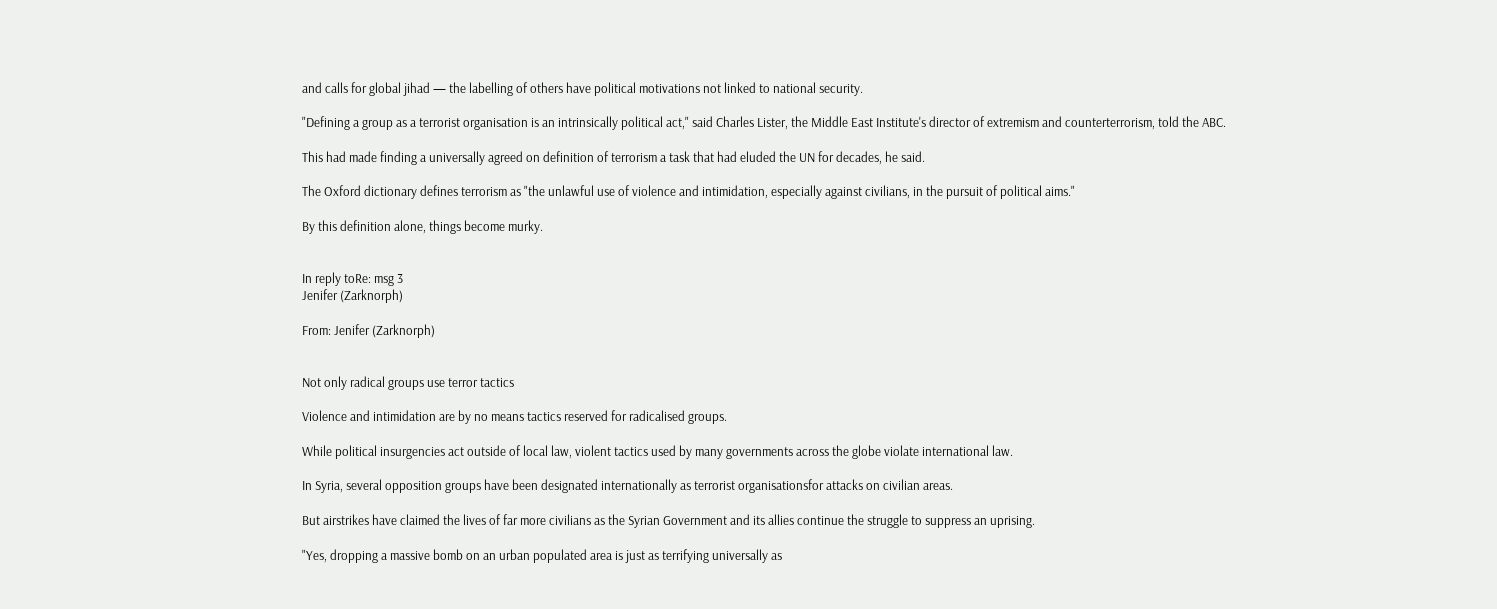and calls for global jihad — the labelling of others have political motivations not linked to national security.

"Defining a group as a terrorist organisation is an intrinsically political act," said Charles Lister, the Middle East Institute's director of extremism and counterterrorism, told the ABC.

This had made finding a universally agreed on definition of terrorism a task that had eluded the UN for decades, he said.

The Oxford dictionary defines terrorism as "the unlawful use of violence and intimidation, especially against civilians, in the pursuit of political aims."

By this definition alone, things become murky.


In reply toRe: msg 3
Jenifer (Zarknorph)

From: Jenifer (Zarknorph)


Not only radical groups use terror tactics

Violence and intimidation are by no means tactics reserved for radicalised groups.

While political insurgencies act outside of local law, violent tactics used by many governments across the globe violate international law.

In Syria, several opposition groups have been designated internationally as terrorist organisationsfor attacks on civilian areas.

But airstrikes have claimed the lives of far more civilians as the Syrian Government and its allies continue the struggle to suppress an uprising.

"Yes, dropping a massive bomb on an urban populated area is just as terrifying universally as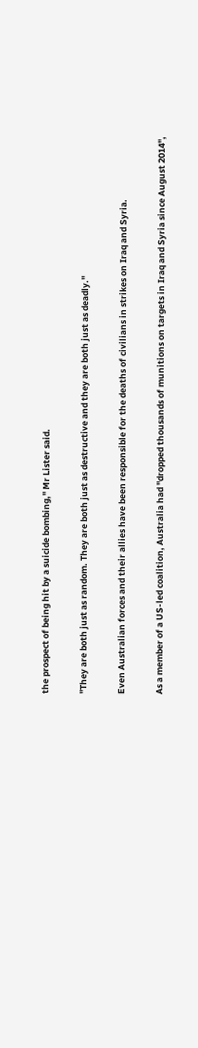the prospect of being hit by a suicide bombing," Mr Lister said.

"They are both just as random. They are both just as destructive and they are both just as deadly."

Even Australian forces and their allies have been responsible for the deaths of civilians in strikes on Iraq and Syria.

As a member of a US-led coalition, Australia had "dropped thousands of munitions on targets in Iraq and Syria since August 2014",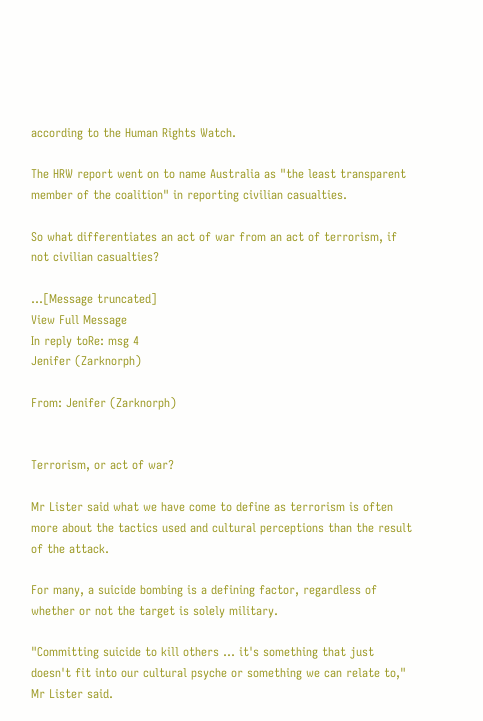according to the Human Rights Watch.

The HRW report went on to name Australia as "the least transparent member of the coalition" in reporting civilian casualties.

So what differentiates an act of war from an act of terrorism, if not civilian casualties?

...[Message truncated]
View Full Message
In reply toRe: msg 4
Jenifer (Zarknorph)

From: Jenifer (Zarknorph)


Terrorism, or act of war?

Mr Lister said what we have come to define as terrorism is often more about the tactics used and cultural perceptions than the result of the attack.

For many, a suicide bombing is a defining factor, regardless of whether or not the target is solely military.

"Committing suicide to kill others … it's something that just doesn't fit into our cultural psyche or something we can relate to," Mr Lister said.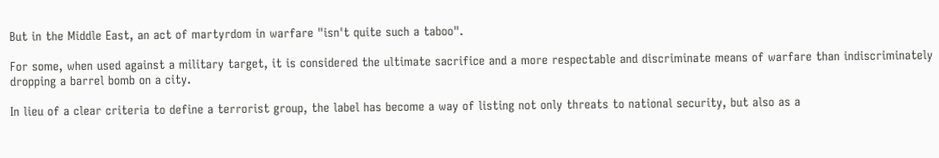But in the Middle East, an act of martyrdom in warfare "isn't quite such a taboo".

For some, when used against a military target, it is considered the ultimate sacrifice and a more respectable and discriminate means of warfare than indiscriminately dropping a barrel bomb on a city.

In lieu of a clear criteria to define a terrorist group, the label has become a way of listing not only threats to national security, but also as a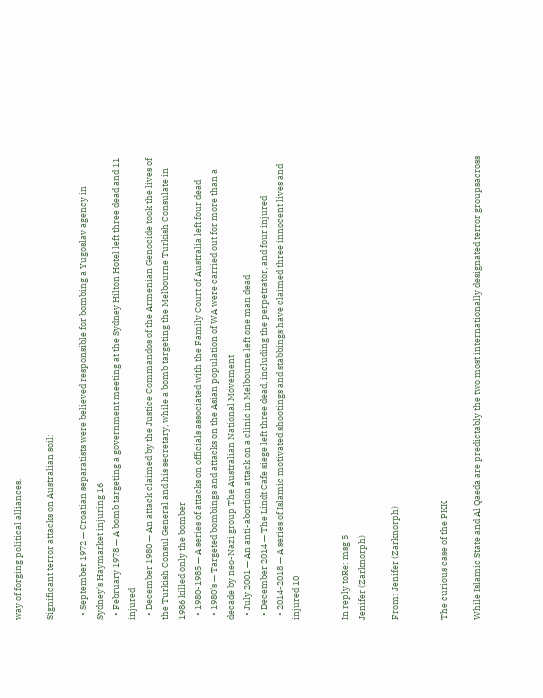way of forging political alliances.

Significant terror attacks on Australian soil:

  • September 1972 — Croatian separatists were believed responsible for bombing a Yugoslav agency in Sydney's Haymarket injuring 16
  • February 1978 — A bomb targeting a government meeting at the Sydney Hilton Hotel left three dead and 11 injured
  • December 1980 — An attack claimed by the Justice Commandos of the Armenian Genocide took the lives of the Turkish Consul General and his secretary, while a bomb targeting the Melbourne Turkish Consulate in 1986 killed only the bomber
  • 1980-1985 — A series of attacks on officials associated with the Family Court of Australia left four dead
  • 1980's — Targeted bombings and attacks on the Asian population of WA were carried out for more than a decade by neo-Nazi group The Australian National Movement
  • July 2001 — An anti-abortion attack on a clinic in Melbourne left one man dead
  • December 2014 — The Lindt Cafe siege left three dead, including the perpetrator, and four injured
  • 2014-2018 — A series of Islamic motivated shootings and stabbings have claimed three innocent lives and injured 10


In reply toRe: msg 5
Jenifer (Zarknorph)

From: Jenifer (Zarknorph)


The curious case of the PKK

While Islamic State and Al Qaeda are predictably the two most internationally designated terror groupsacross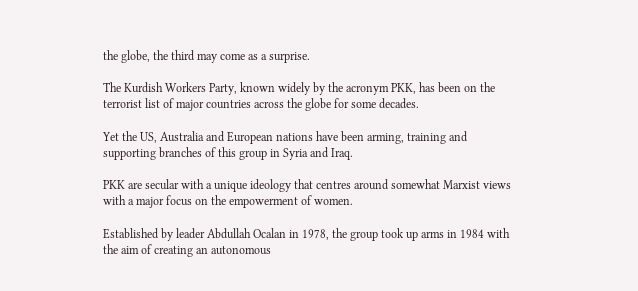the globe, the third may come as a surprise.

The Kurdish Workers Party, known widely by the acronym PKK, has been on the terrorist list of major countries across the globe for some decades.

Yet the US, Australia and European nations have been arming, training and supporting branches of this group in Syria and Iraq.

PKK are secular with a unique ideology that centres around somewhat Marxist views with a major focus on the empowerment of women.

Established by leader Abdullah Ocalan in 1978, the group took up arms in 1984 with the aim of creating an autonomous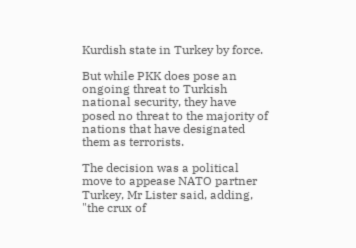Kurdish state in Turkey by force.

But while PKK does pose an ongoing threat to Turkish national security, they have posed no threat to the majority of nations that have designated them as terrorists.

The decision was a political move to appease NATO partner Turkey, Mr Lister said, adding, "the crux of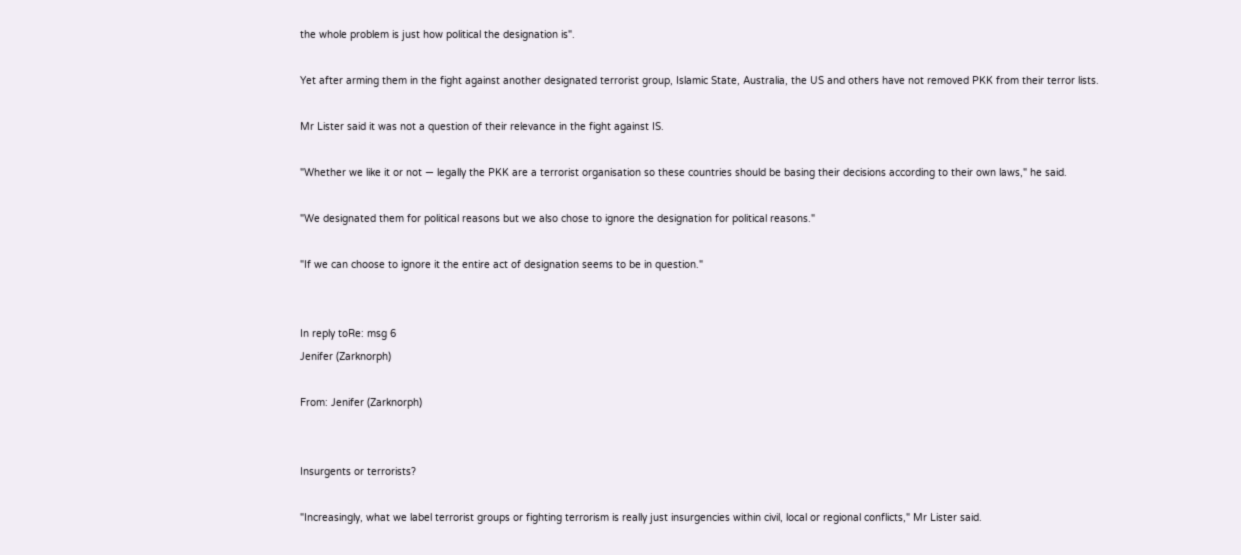the whole problem is just how political the designation is".

Yet after arming them in the fight against another designated terrorist group, Islamic State, Australia, the US and others have not removed PKK from their terror lists.

Mr Lister said it was not a question of their relevance in the fight against IS.

"Whether we like it or not — legally the PKK are a terrorist organisation so these countries should be basing their decisions according to their own laws," he said.

"We designated them for political reasons but we also chose to ignore the designation for political reasons."

"If we can choose to ignore it the entire act of designation seems to be in question."


In reply toRe: msg 6
Jenifer (Zarknorph)

From: Jenifer (Zarknorph)


Insurgents or terrorists?

"Increasingly, what we label terrorist groups or fighting terrorism is really just insurgencies within civil, local or regional conflicts," Mr Lister said.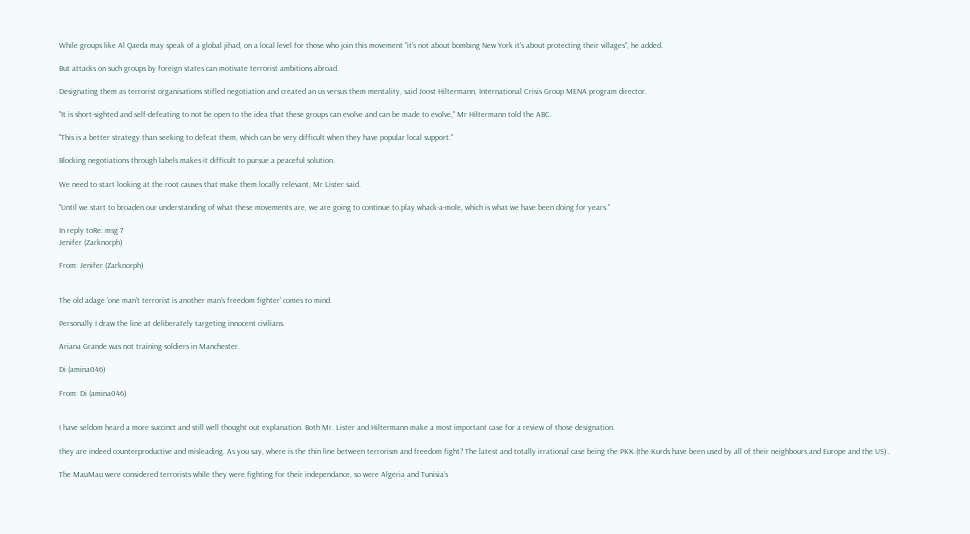While groups like Al Qaeda may speak of a global jihad, on a local level for those who join this movement "it's not about bombing New York it's about protecting their villages", he added.

But attacks on such groups by foreign states can motivate terrorist ambitions abroad.

Designating them as terrorist organisations stifled negotiation and created an us versus them mentality, said Joost Hiltermann, International Crisis Group MENA program director.

"It is short-sighted and self-defeating to not be open to the idea that these groups can evolve and can be made to evolve," Mr Hiltermann told the ABC.

"This is a better strategy than seeking to defeat them, which can be very difficult when they have popular local support."

Blocking negotiations through labels makes it difficult to pursue a peaceful solution.

We need to start looking at the root causes that make them locally relevant, Mr Lister said.

"Until we start to broaden our understanding of what these movements are, we are going to continue to play whack-a-mole, which is what we have been doing for years."

In reply toRe: msg 7
Jenifer (Zarknorph)

From: Jenifer (Zarknorph)


The old adage 'one man't terrorist is another man's freedom fighter' comes to mind.

Personally I draw the line at deliberately targeting innocent civilians.

Ariana Grande was not training soldiers in Manchester.

Di (amina046)

From: Di (amina046)


I have seldom heard a more succinct and still well thought out explanation. Both Mr. Lister and Hiltermann make a most important case for a review of those designation.

they are indeed counterproductive and misleading. As you say, where is the thin line between terrorism and freedom fight? The latest and totally irrational case being the PKK.(the Kurds have been used by all of their neighbours and Europe and the US) .

The MauMau were considered terrorists while they were fighting for their independance, so were Algeria and Tunisia’s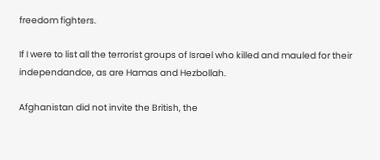freedom fighters.

If I were to list all the terrorist groups of Israel who killed and mauled for their independandce, as are Hamas and Hezbollah.

Afghanistan did not invite the British, the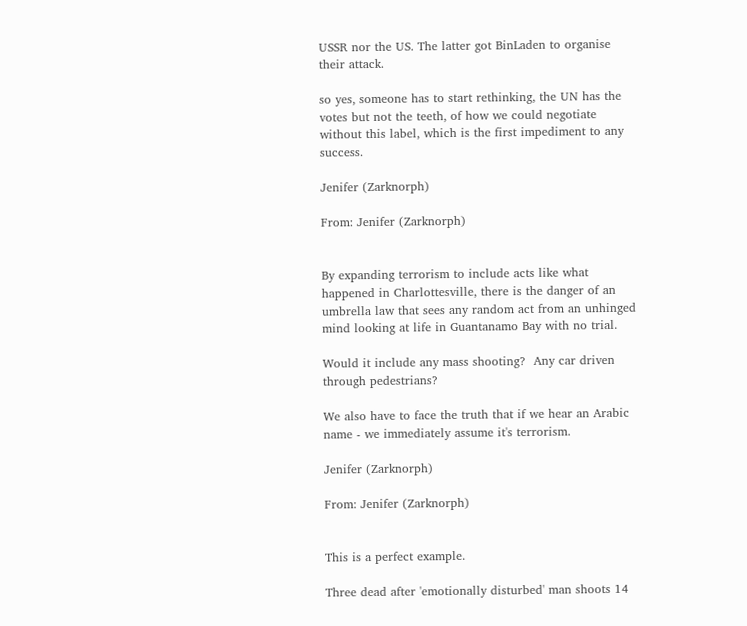USSR nor the US. The latter got BinLaden to organise their attack.

so yes, someone has to start rethinking, the UN has the votes but not the teeth, of how we could negotiate without this label, which is the first impediment to any success.

Jenifer (Zarknorph)

From: Jenifer (Zarknorph)


By expanding terrorism to include acts like what happened in Charlottesville, there is the danger of an umbrella law that sees any random act from an unhinged mind looking at life in Guantanamo Bay with no trial.

Would it include any mass shooting?  Any car driven through pedestrians?

We also have to face the truth that if we hear an Arabic name - we immediately assume it's terrorism.

Jenifer (Zarknorph)

From: Jenifer (Zarknorph)


This is a perfect example.

Three dead after 'emotionally disturbed' man shoots 14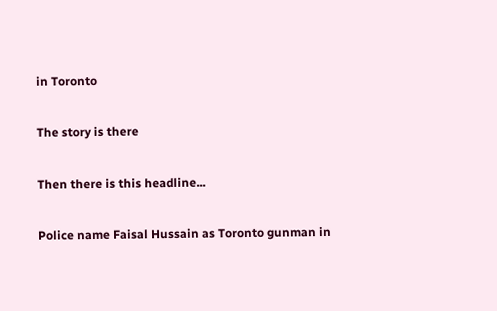in Toronto

The story is there

Then there is this headline...

Police name Faisal Hussain as Toronto gunman in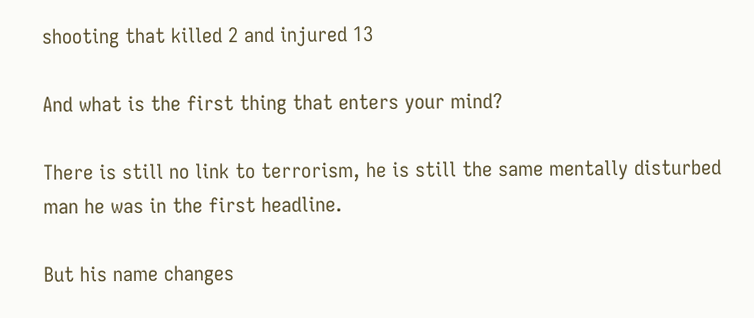shooting that killed 2 and injured 13

And what is the first thing that enters your mind?

There is still no link to terrorism, he is still the same mentally disturbed man he was in the first headline.

But his name changes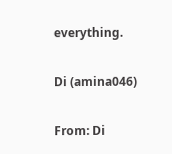everything.

Di (amina046)

From: Di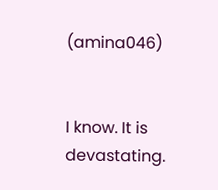(amina046)


I know. It is devastating.